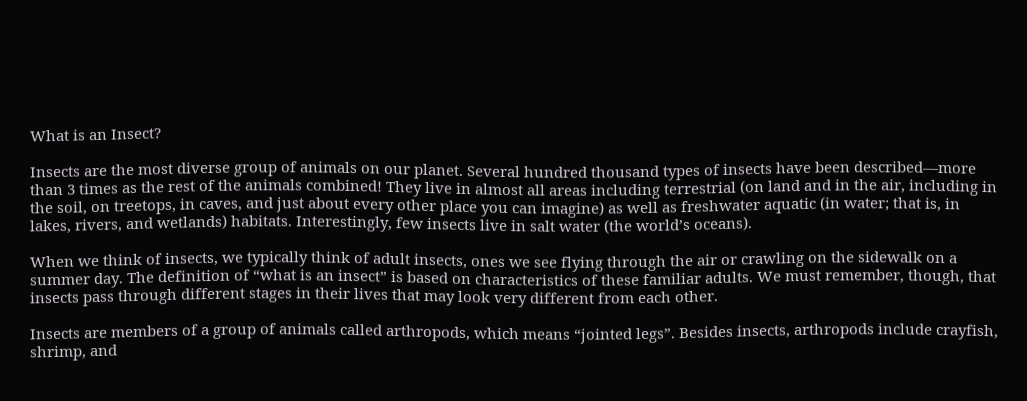What is an Insect?

Insects are the most diverse group of animals on our planet. Several hundred thousand types of insects have been described—more than 3 times as the rest of the animals combined! They live in almost all areas including terrestrial (on land and in the air, including in the soil, on treetops, in caves, and just about every other place you can imagine) as well as freshwater aquatic (in water; that is, in lakes, rivers, and wetlands) habitats. Interestingly, few insects live in salt water (the world’s oceans).

When we think of insects, we typically think of adult insects, ones we see flying through the air or crawling on the sidewalk on a summer day. The definition of “what is an insect” is based on characteristics of these familiar adults. We must remember, though, that insects pass through different stages in their lives that may look very different from each other.

Insects are members of a group of animals called arthropods, which means “jointed legs”. Besides insects, arthropods include crayfish, shrimp, and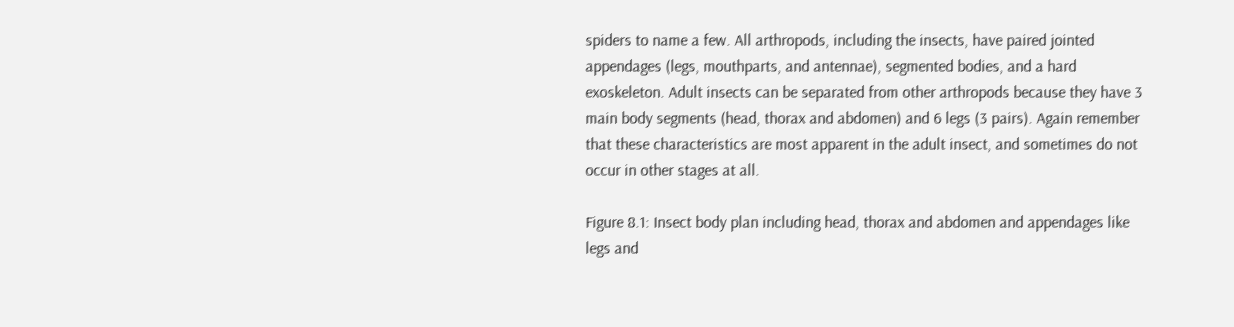spiders to name a few. All arthropods, including the insects, have paired jointed appendages (legs, mouthparts, and antennae), segmented bodies, and a hard exoskeleton. Adult insects can be separated from other arthropods because they have 3 main body segments (head, thorax and abdomen) and 6 legs (3 pairs). Again remember that these characteristics are most apparent in the adult insect, and sometimes do not occur in other stages at all.

Figure 8.1: Insect body plan including head, thorax and abdomen and appendages like legs and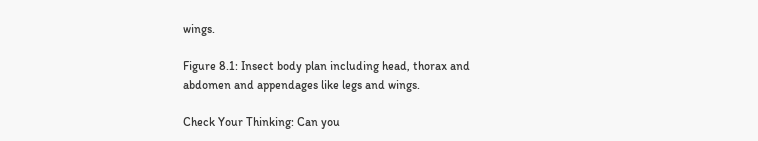wings.

Figure 8.1: Insect body plan including head, thorax and abdomen and appendages like legs and wings.

Check Your Thinking: Can you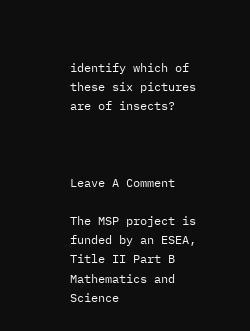identify which of these six pictures are of insects?



Leave A Comment

The MSP project is funded by an ESEA, Title II Part B Mathematics and Science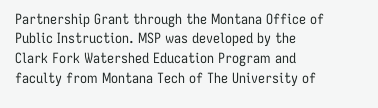Partnership Grant through the Montana Office of Public Instruction. MSP was developed by the Clark Fork Watershed Education Program and faculty from Montana Tech of The University of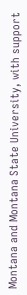Montana and Montana State University, with support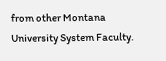from other Montana University System Faculty.